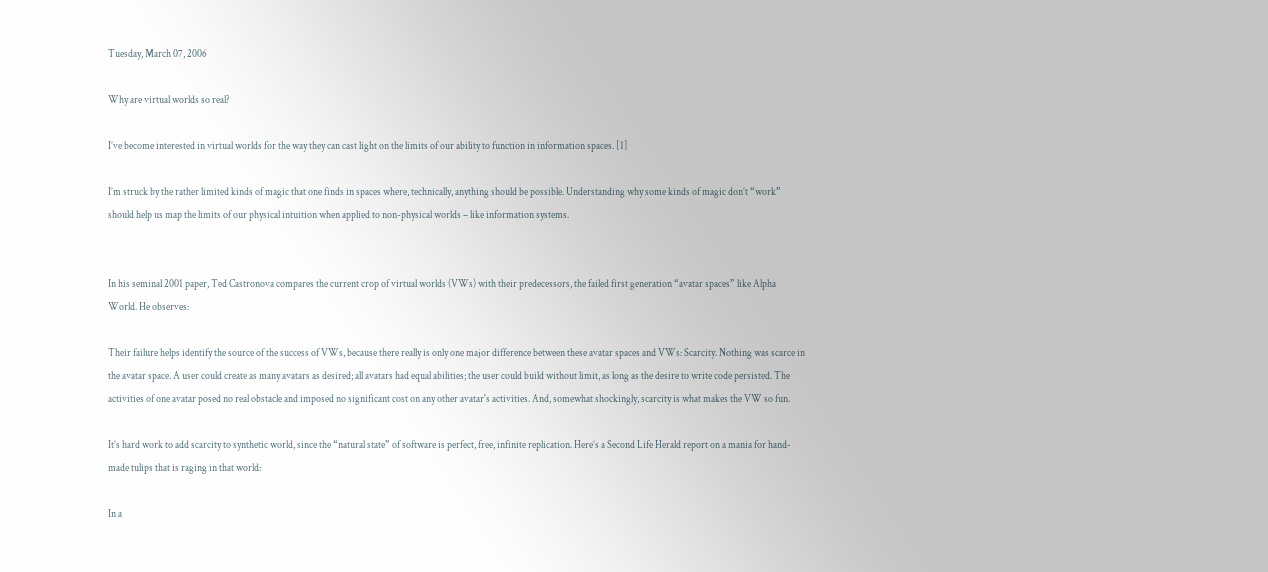Tuesday, March 07, 2006

Why are virtual worlds so real?

I’ve become interested in virtual worlds for the way they can cast light on the limits of our ability to function in information spaces. [1]

I’m struck by the rather limited kinds of magic that one finds in spaces where, technically, anything should be possible. Understanding why some kinds of magic don’t “work” should help us map the limits of our physical intuition when applied to non-physical worlds – like information systems.


In his seminal 2001 paper, Ted Castronova compares the current crop of virtual worlds (VWs) with their predecessors, the failed first generation “avatar spaces” like Alpha World. He observes:

Their failure helps identify the source of the success of VWs, because there really is only one major difference between these avatar spaces and VWs: Scarcity. Nothing was scarce in the avatar space. A user could create as many avatars as desired; all avatars had equal abilities; the user could build without limit, as long as the desire to write code persisted. The activities of one avatar posed no real obstacle and imposed no significant cost on any other avatar's activities. And, somewhat shockingly, scarcity is what makes the VW so fun.

It’s hard work to add scarcity to synthetic world, since the “natural state” of software is perfect, free, infinite replication. Here’s a Second Life Herald report on a mania for hand-made tulips that is raging in that world:

In a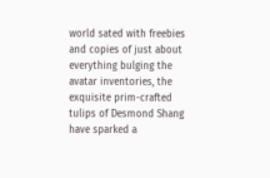world sated with freebies and copies of just about everything bulging the avatar inventories, the exquisite prim-crafted tulips of Desmond Shang have sparked a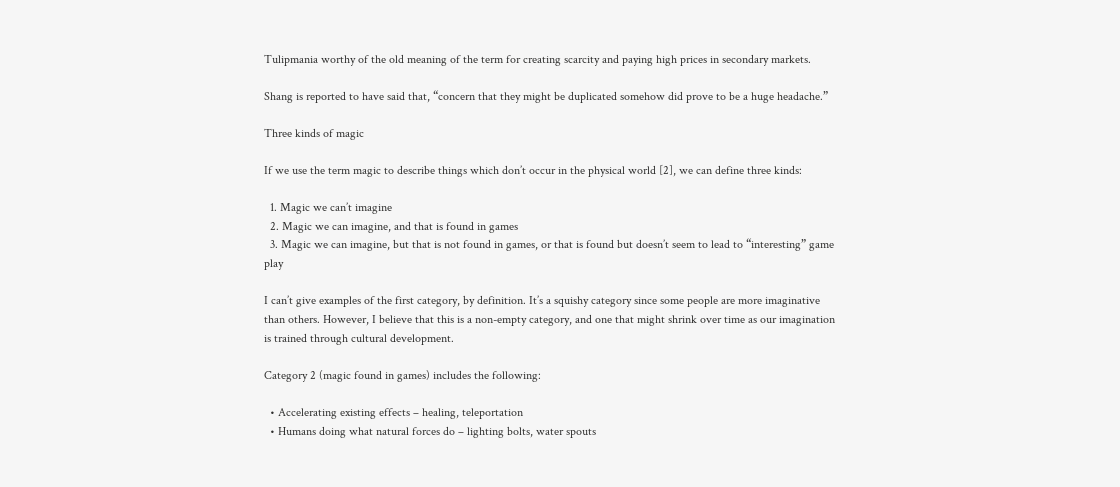Tulipmania worthy of the old meaning of the term for creating scarcity and paying high prices in secondary markets.

Shang is reported to have said that, “concern that they might be duplicated somehow did prove to be a huge headache.”

Three kinds of magic

If we use the term magic to describe things which don’t occur in the physical world [2], we can define three kinds:

  1. Magic we can’t imagine
  2. Magic we can imagine, and that is found in games
  3. Magic we can imagine, but that is not found in games, or that is found but doesn’t seem to lead to “interesting” game play

I can’t give examples of the first category, by definition. It’s a squishy category since some people are more imaginative than others. However, I believe that this is a non-empty category, and one that might shrink over time as our imagination is trained through cultural development.

Category 2 (magic found in games) includes the following:

  • Accelerating existing effects – healing, teleportation
  • Humans doing what natural forces do – lighting bolts, water spouts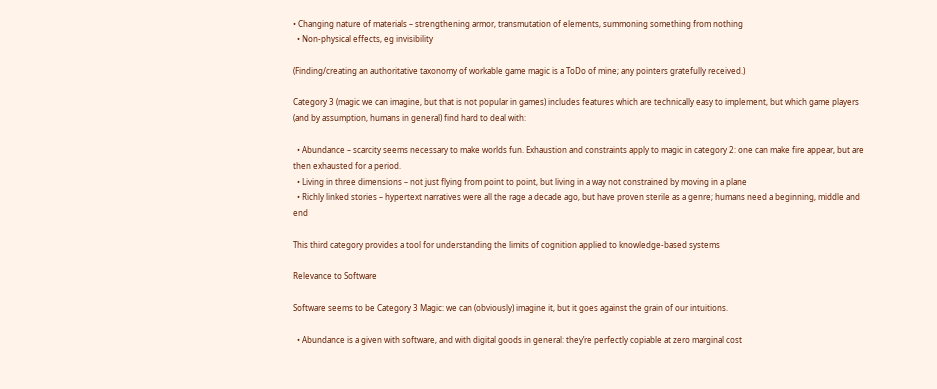• Changing nature of materials – strengthening armor, transmutation of elements, summoning something from nothing
  • Non-physical effects, eg invisibility

(Finding/creating an authoritative taxonomy of workable game magic is a ToDo of mine; any pointers gratefully received.)

Category 3 (magic we can imagine, but that is not popular in games) includes features which are technically easy to implement, but which game players (and by assumption, humans in general) find hard to deal with:

  • Abundance – scarcity seems necessary to make worlds fun. Exhaustion and constraints apply to magic in category 2: one can make fire appear, but are then exhausted for a period.
  • Living in three dimensions – not just flying from point to point, but living in a way not constrained by moving in a plane
  • Richly linked stories – hypertext narratives were all the rage a decade ago, but have proven sterile as a genre; humans need a beginning, middle and end

This third category provides a tool for understanding the limits of cognition applied to knowledge-based systems

Relevance to Software

Software seems to be Category 3 Magic: we can (obviously) imagine it, but it goes against the grain of our intuitions.

  • Abundance is a given with software, and with digital goods in general: they’re perfectly copiable at zero marginal cost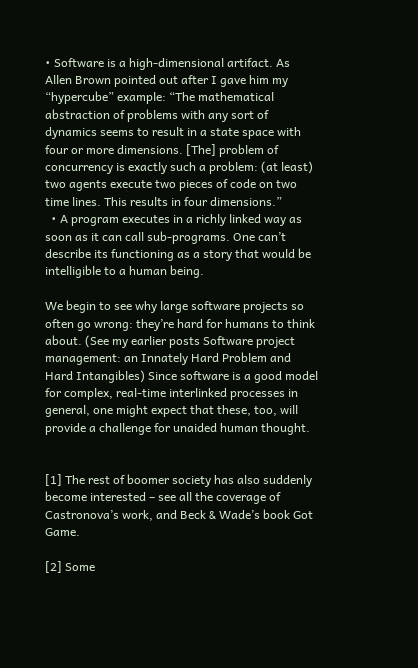• Software is a high-dimensional artifact. As Allen Brown pointed out after I gave him my “hypercube” example: “The mathematical abstraction of problems with any sort of dynamics seems to result in a state space with four or more dimensions. [The] problem of concurrency is exactly such a problem: (at least) two agents execute two pieces of code on two time lines. This results in four dimensions.”
  • A program executes in a richly linked way as soon as it can call sub-programs. One can’t describe its functioning as a story that would be intelligible to a human being.

We begin to see why large software projects so often go wrong: they’re hard for humans to think about. (See my earlier posts Software project management: an Innately Hard Problem and Hard Intangibles) Since software is a good model for complex, real-time interlinked processes in general, one might expect that these, too, will provide a challenge for unaided human thought.


[1] The rest of boomer society has also suddenly become interested – see all the coverage of Castronova’s work, and Beck & Wade’s book Got Game.

[2] Some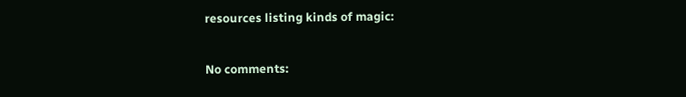resources listing kinds of magic:

No comments: